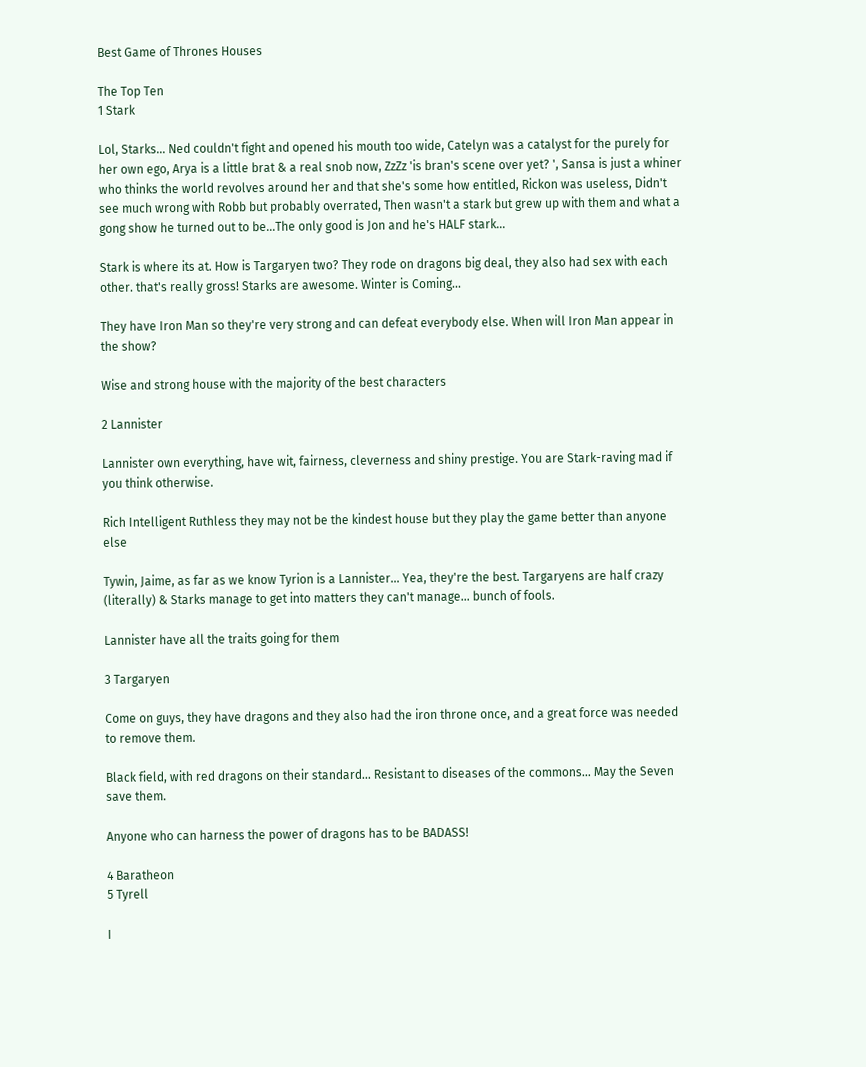Best Game of Thrones Houses

The Top Ten
1 Stark

Lol, Starks... Ned couldn't fight and opened his mouth too wide, Catelyn was a catalyst for the purely for her own ego, Arya is a little brat & a real snob now, ZzZz 'is bran's scene over yet? ', Sansa is just a whiner who thinks the world revolves around her and that she's some how entitled, Rickon was useless, Didn't see much wrong with Robb but probably overrated, Then wasn't a stark but grew up with them and what a gong show he turned out to be...The only good is Jon and he's HALF stark...

Stark is where its at. How is Targaryen two? They rode on dragons big deal, they also had sex with each other. that's really gross! Starks are awesome. Winter is Coming...

They have Iron Man so they're very strong and can defeat everybody else. When will Iron Man appear in the show?

Wise and strong house with the majority of the best characters

2 Lannister

Lannister own everything, have wit, fairness, cleverness and shiny prestige. You are Stark-raving mad if you think otherwise.

Rich Intelligent Ruthless they may not be the kindest house but they play the game better than anyone else

Tywin, Jaime, as far as we know Tyrion is a Lannister... Yea, they're the best. Targaryens are half crazy (literally) & Starks manage to get into matters they can't manage... bunch of fools.

Lannister have all the traits going for them

3 Targaryen

Come on guys, they have dragons and they also had the iron throne once, and a great force was needed to remove them.

Black field, with red dragons on their standard... Resistant to diseases of the commons... May the Seven save them.

Anyone who can harness the power of dragons has to be BADASS!

4 Baratheon
5 Tyrell

I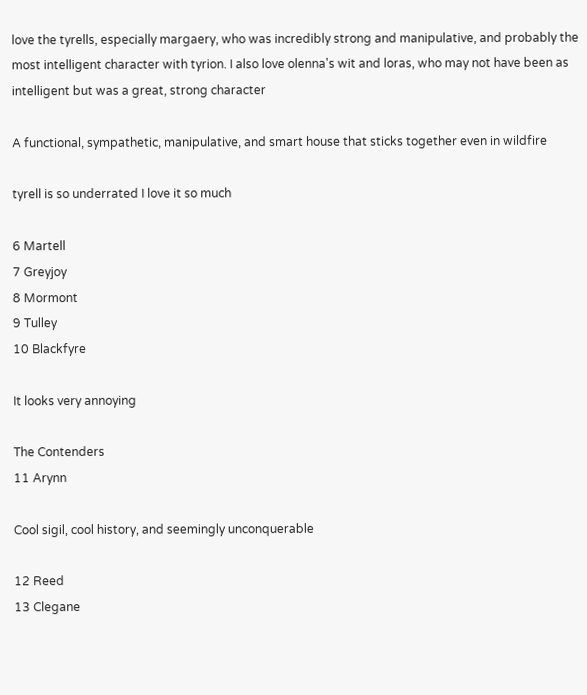love the tyrells, especially margaery, who was incredibly strong and manipulative, and probably the most intelligent character with tyrion. I also love olenna's wit and loras, who may not have been as intelligent but was a great, strong character

A functional, sympathetic, manipulative, and smart house that sticks together even in wildfire

tyrell is so underrated I love it so much

6 Martell
7 Greyjoy
8 Mormont
9 Tulley
10 Blackfyre

It looks very annoying

The Contenders
11 Arynn

Cool sigil, cool history, and seemingly unconquerable

12 Reed
13 Clegane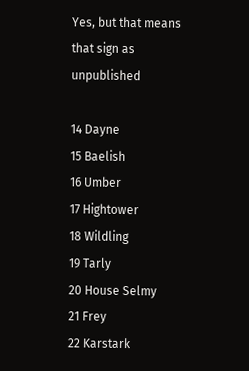Yes, but that means that sign as unpublished

14 Dayne
15 Baelish
16 Umber
17 Hightower
18 Wildling
19 Tarly
20 House Selmy
21 Frey
22 Karstark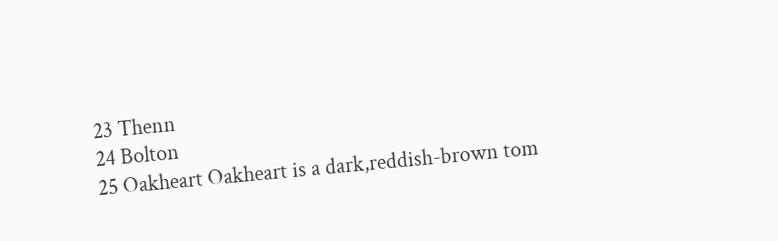23 Thenn
24 Bolton
25 Oakheart Oakheart is a dark,reddish-brown tom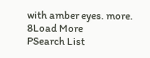with amber eyes. more.
8Load More
PSearch List